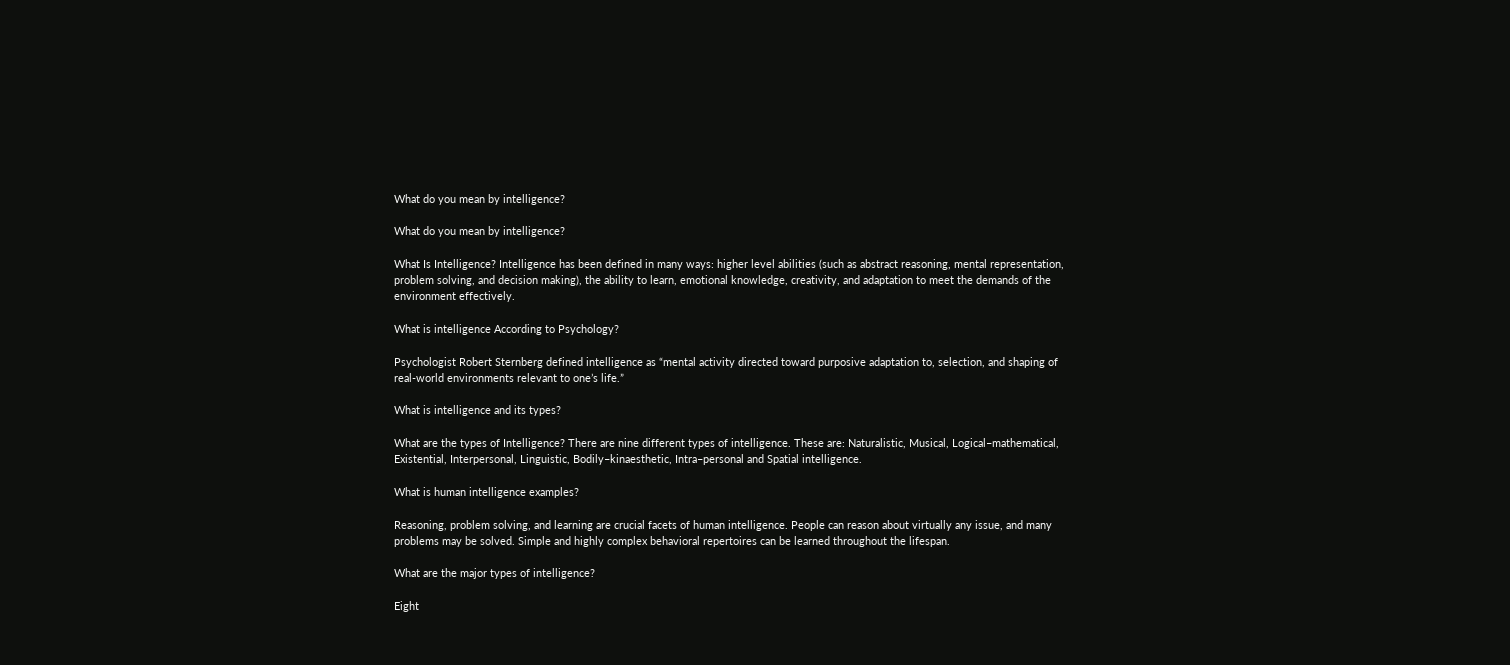What do you mean by intelligence?

What do you mean by intelligence?

What Is Intelligence? Intelligence has been defined in many ways: higher level abilities (such as abstract reasoning, mental representation, problem solving, and decision making), the ability to learn, emotional knowledge, creativity, and adaptation to meet the demands of the environment effectively.

What is intelligence According to Psychology?

Psychologist Robert Sternberg defined intelligence as “mental activity directed toward purposive adaptation to, selection, and shaping of real-world environments relevant to one’s life.”

What is intelligence and its types?

What are the types of Intelligence? There are nine different types of intelligence. These are: Naturalistic, Musical, Logical–mathematical, Existential, Interpersonal, Linguistic, Bodily–kinaesthetic, Intra–personal and Spatial intelligence.

What is human intelligence examples?

Reasoning, problem solving, and learning are crucial facets of human intelligence. People can reason about virtually any issue, and many problems may be solved. Simple and highly complex behavioral repertoires can be learned throughout the lifespan.

What are the major types of intelligence?

Eight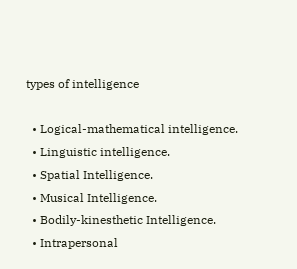types of intelligence

  • Logical-mathematical intelligence.
  • Linguistic intelligence.
  • Spatial Intelligence.
  • Musical Intelligence.
  • Bodily-kinesthetic Intelligence.
  • Intrapersonal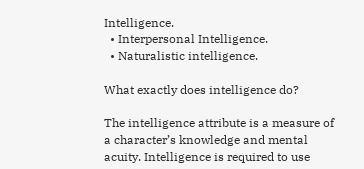Intelligence.
  • Interpersonal Intelligence.
  • Naturalistic intelligence.

What exactly does intelligence do?

The intelligence attribute is a measure of a character’s knowledge and mental acuity. Intelligence is required to use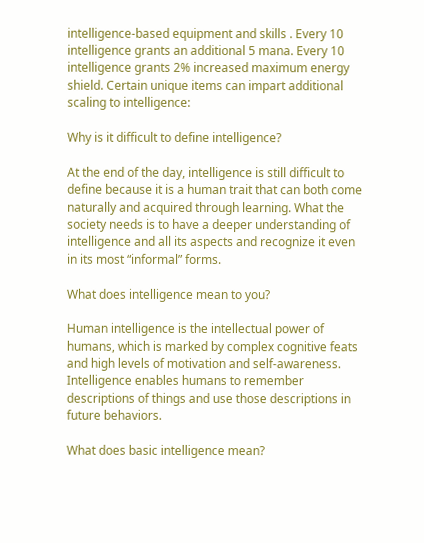intelligence-based equipment and skills . Every 10 intelligence grants an additional 5 mana. Every 10 intelligence grants 2% increased maximum energy shield. Certain unique items can impart additional scaling to intelligence:

Why is it difficult to define intelligence?

At the end of the day, intelligence is still difficult to define because it is a human trait that can both come naturally and acquired through learning. What the society needs is to have a deeper understanding of intelligence and all its aspects and recognize it even in its most “informal” forms.

What does intelligence mean to you?

Human intelligence is the intellectual power of humans, which is marked by complex cognitive feats and high levels of motivation and self-awareness. Intelligence enables humans to remember descriptions of things and use those descriptions in future behaviors.

What does basic intelligence mean?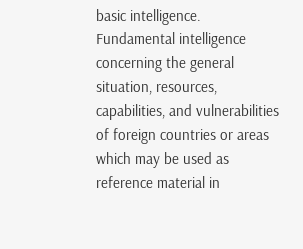basic intelligence. Fundamental intelligence concerning the general situation, resources, capabilities, and vulnerabilities of foreign countries or areas which may be used as reference material in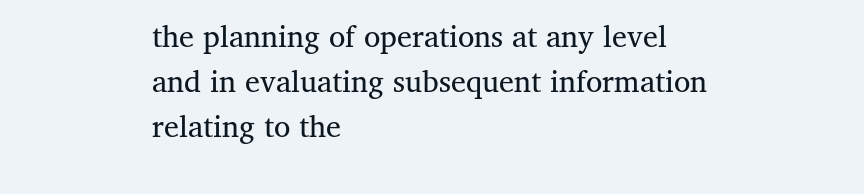the planning of operations at any level and in evaluating subsequent information relating to the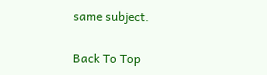same subject.

Back To Top